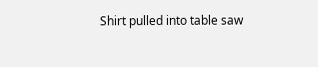Shirt pulled into table saw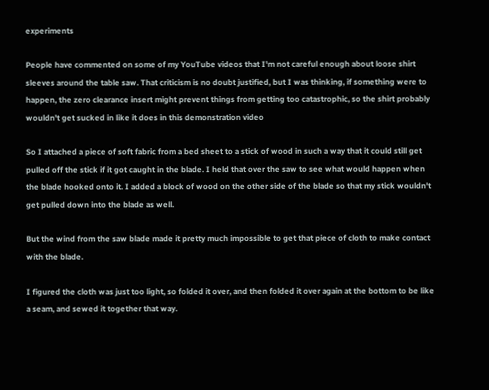experiments

People have commented on some of my YouTube videos that I'm not careful enough about loose shirt sleeves around the table saw. That criticism is no doubt justified, but I was thinking, if something were to happen, the zero clearance insert might prevent things from getting too catastrophic, so the shirt probably wouldn't get sucked in like it does in this demonstration video

So I attached a piece of soft fabric from a bed sheet to a stick of wood in such a way that it could still get pulled off the stick if it got caught in the blade. I held that over the saw to see what would happen when the blade hooked onto it. I added a block of wood on the other side of the blade so that my stick wouldn't get pulled down into the blade as well.

But the wind from the saw blade made it pretty much impossible to get that piece of cloth to make contact with the blade.

I figured the cloth was just too light, so folded it over, and then folded it over again at the bottom to be like a seam, and sewed it together that way.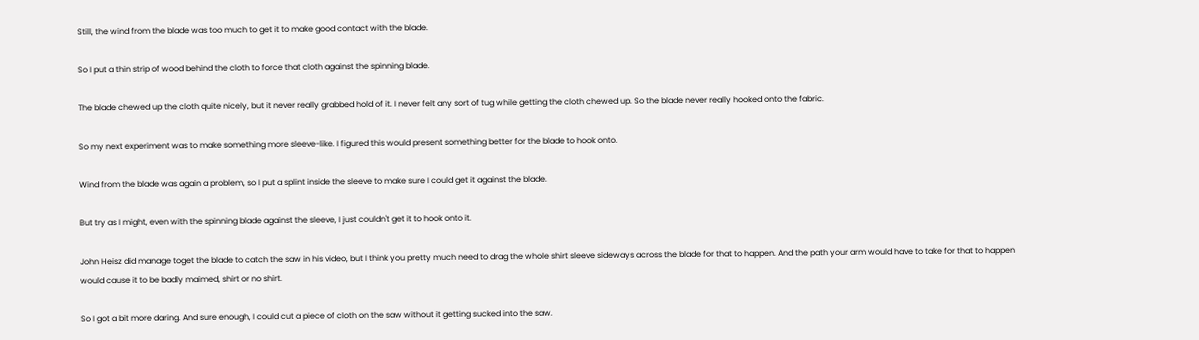Still, the wind from the blade was too much to get it to make good contact with the blade.

So I put a thin strip of wood behind the cloth to force that cloth against the spinning blade.

The blade chewed up the cloth quite nicely, but it never really grabbed hold of it. I never felt any sort of tug while getting the cloth chewed up. So the blade never really hooked onto the fabric.

So my next experiment was to make something more sleeve-like. I figured this would present something better for the blade to hook onto.

Wind from the blade was again a problem, so I put a splint inside the sleeve to make sure I could get it against the blade.

But try as I might, even with the spinning blade against the sleeve, I just couldn't get it to hook onto it.

John Heisz did manage toget the blade to catch the saw in his video, but I think you pretty much need to drag the whole shirt sleeve sideways across the blade for that to happen. And the path your arm would have to take for that to happen would cause it to be badly maimed, shirt or no shirt.

So I got a bit more daring. And sure enough, I could cut a piece of cloth on the saw without it getting sucked into the saw.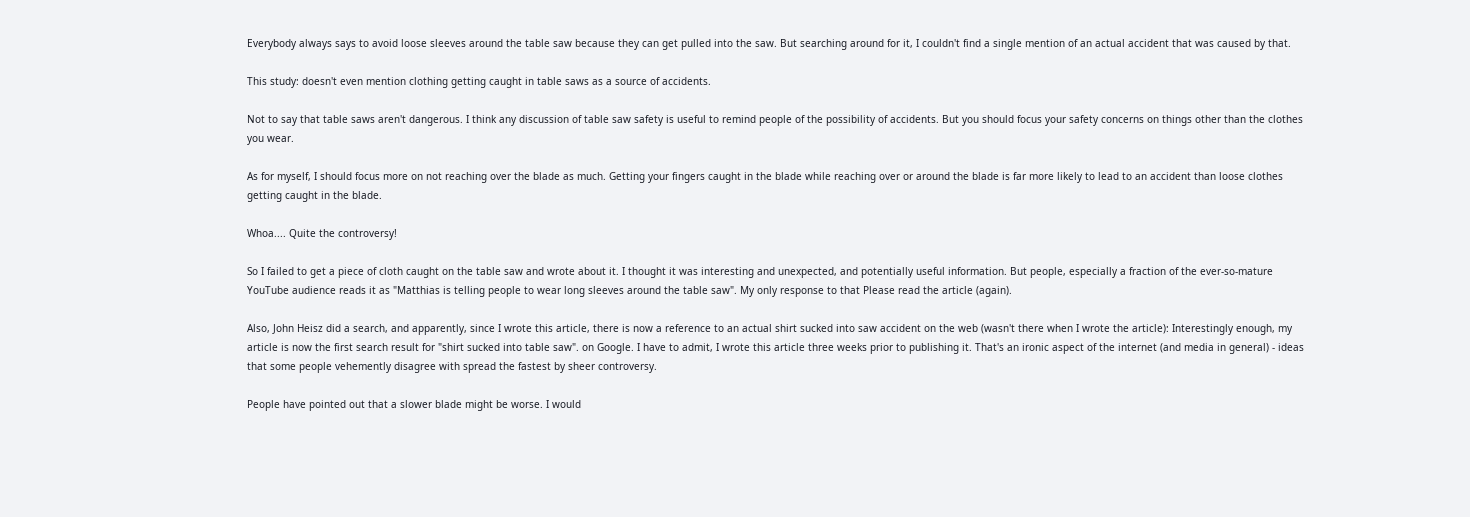Everybody always says to avoid loose sleeves around the table saw because they can get pulled into the saw. But searching around for it, I couldn't find a single mention of an actual accident that was caused by that.

This study: doesn't even mention clothing getting caught in table saws as a source of accidents.

Not to say that table saws aren't dangerous. I think any discussion of table saw safety is useful to remind people of the possibility of accidents. But you should focus your safety concerns on things other than the clothes you wear.

As for myself, I should focus more on not reaching over the blade as much. Getting your fingers caught in the blade while reaching over or around the blade is far more likely to lead to an accident than loose clothes getting caught in the blade.

Whoa.... Quite the controversy!

So I failed to get a piece of cloth caught on the table saw and wrote about it. I thought it was interesting and unexpected, and potentially useful information. But people, especially a fraction of the ever-so-mature YouTube audience reads it as "Matthias is telling people to wear long sleeves around the table saw". My only response to that Please read the article (again).

Also, John Heisz did a search, and apparently, since I wrote this article, there is now a reference to an actual shirt sucked into saw accident on the web (wasn't there when I wrote the article): Interestingly enough, my article is now the first search result for "shirt sucked into table saw". on Google. I have to admit, I wrote this article three weeks prior to publishing it. That's an ironic aspect of the internet (and media in general) - ideas that some people vehemently disagree with spread the fastest by sheer controversy.

People have pointed out that a slower blade might be worse. I would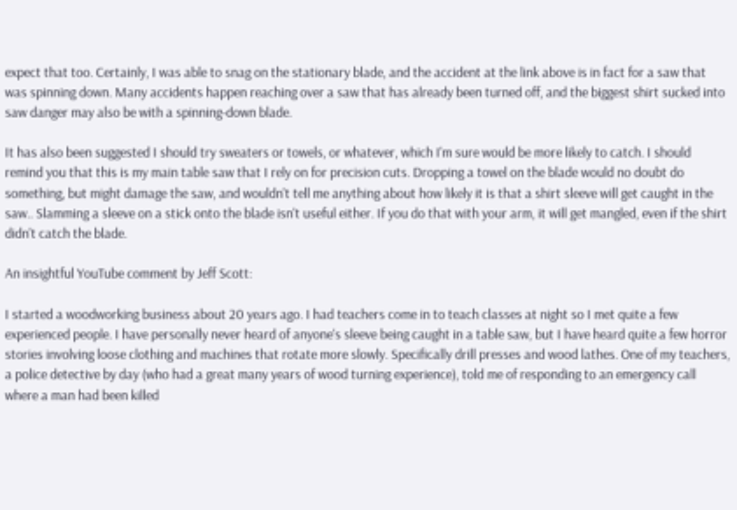expect that too. Certainly, I was able to snag on the stationary blade, and the accident at the link above is in fact for a saw that was spinning down. Many accidents happen reaching over a saw that has already been turned off, and the biggest shirt sucked into saw danger may also be with a spinning-down blade.

It has also been suggested I should try sweaters or towels, or whatever, which I'm sure would be more likely to catch. I should remind you that this is my main table saw that I rely on for precision cuts. Dropping a towel on the blade would no doubt do something, but might damage the saw, and wouldn't tell me anything about how likely it is that a shirt sleeve will get caught in the saw.. Slamming a sleeve on a stick onto the blade isn't useful either. If you do that with your arm, it will get mangled, even if the shirt didn't catch the blade.

An insightful YouTube comment by Jeff Scott:

I started a woodworking business about 20 years ago. I had teachers come in to teach classes at night so I met quite a few experienced people. I have personally never heard of anyone's sleeve being caught in a table saw, but I have heard quite a few horror stories involving loose clothing and machines that rotate more slowly. Specifically drill presses and wood lathes. One of my teachers, a police detective by day (who had a great many years of wood turning experience), told me of responding to an emergency call where a man had been killed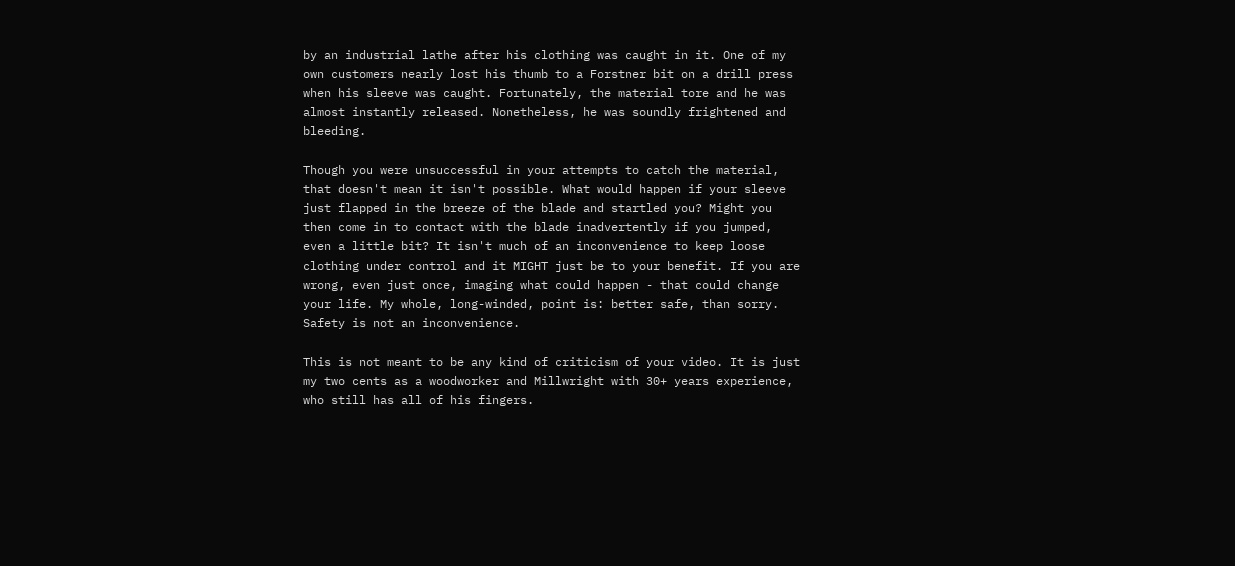by an industrial lathe after his clothing was caught in it. One of my own customers nearly lost his thumb to a Forstner bit on a drill press when his sleeve was caught. Fortunately, the material tore and he was almost instantly released. Nonetheless, he was soundly frightened and bleeding.

Though you were unsuccessful in your attempts to catch the material, that doesn't mean it isn't possible. What would happen if your sleeve just flapped in the breeze of the blade and startled you? Might you then come in to contact with the blade inadvertently if you jumped, even a little bit? It isn't much of an inconvenience to keep loose clothing under control and it MIGHT just be to your benefit. If you are wrong, even just once, imaging what could happen - that could change your life. My whole, long-winded, point is: better safe, than sorry. Safety is not an inconvenience.

This is not meant to be any kind of criticism of your video. It is just my two cents as a woodworker and Millwright with 30+ years experience, who still has all of his fingers.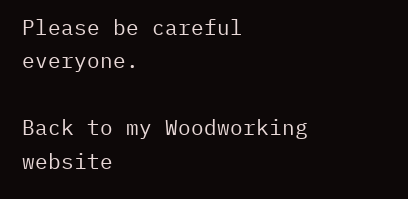Please be careful everyone.

Back to my Woodworking website